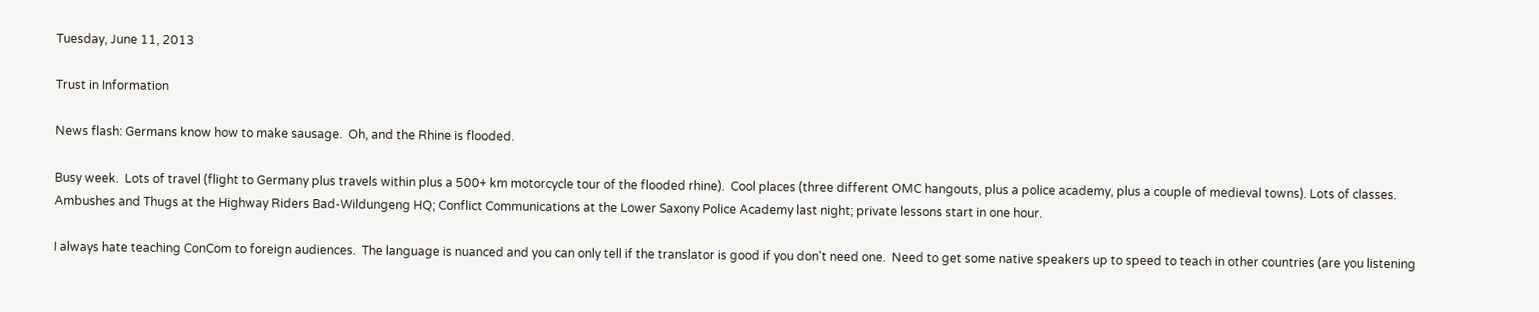Tuesday, June 11, 2013

Trust in Information

News flash: Germans know how to make sausage.  Oh, and the Rhine is flooded.

Busy week.  Lots of travel (flight to Germany plus travels within plus a 500+ km motorcycle tour of the flooded rhine).  Cool places (three different OMC hangouts, plus a police academy, plus a couple of medieval towns). Lots of classes.  Ambushes and Thugs at the Highway Riders Bad-Wildungeng HQ; Conflict Communications at the Lower Saxony Police Academy last night; private lessons start in one hour.

I always hate teaching ConCom to foreign audiences.  The language is nuanced and you can only tell if the translator is good if you don't need one.  Need to get some native speakers up to speed to teach in other countries (are you listening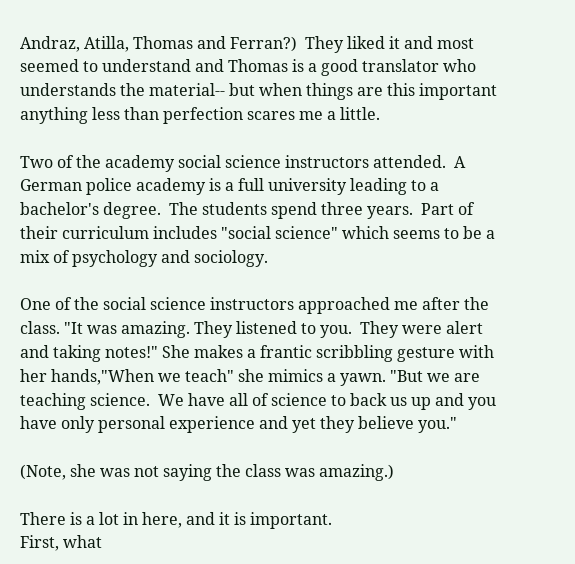Andraz, Atilla, Thomas and Ferran?)  They liked it and most seemed to understand and Thomas is a good translator who understands the material-- but when things are this important anything less than perfection scares me a little.

Two of the academy social science instructors attended.  A German police academy is a full university leading to a bachelor's degree.  The students spend three years.  Part of their curriculum includes "social science" which seems to be a mix of psychology and sociology.

One of the social science instructors approached me after the class. "It was amazing. They listened to you.  They were alert and taking notes!" She makes a frantic scribbling gesture with her hands,"When we teach" she mimics a yawn. "But we are teaching science.  We have all of science to back us up and you have only personal experience and yet they believe you."

(Note, she was not saying the class was amazing.)

There is a lot in here, and it is important.
First, what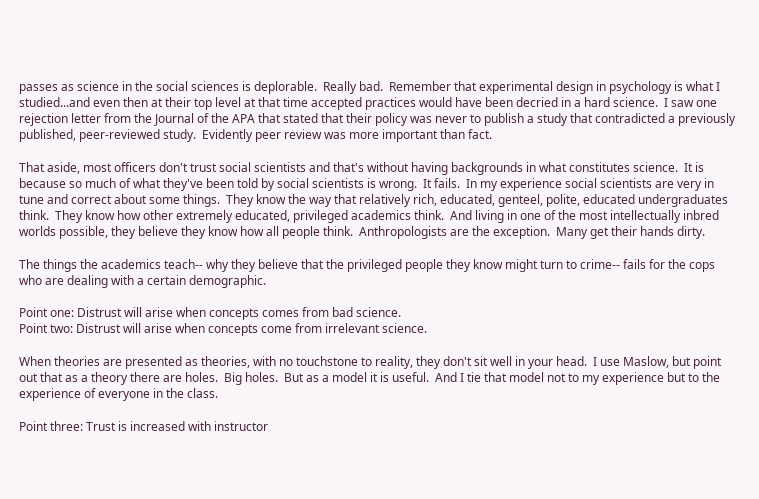passes as science in the social sciences is deplorable.  Really bad.  Remember that experimental design in psychology is what I studied...and even then at their top level at that time accepted practices would have been decried in a hard science.  I saw one rejection letter from the Journal of the APA that stated that their policy was never to publish a study that contradicted a previously published, peer-reviewed study.  Evidently peer review was more important than fact.

That aside, most officers don't trust social scientists and that's without having backgrounds in what constitutes science.  It is because so much of what they've been told by social scientists is wrong.  It fails.  In my experience social scientists are very in tune and correct about some things.  They know the way that relatively rich, educated, genteel, polite, educated undergraduates think.  They know how other extremely educated, privileged academics think.  And living in one of the most intellectually inbred worlds possible, they believe they know how all people think.  Anthropologists are the exception.  Many get their hands dirty.

The things the academics teach-- why they believe that the privileged people they know might turn to crime-- fails for the cops who are dealing with a certain demographic.

Point one: Distrust will arise when concepts comes from bad science.
Point two: Distrust will arise when concepts come from irrelevant science.

When theories are presented as theories, with no touchstone to reality, they don't sit well in your head.  I use Maslow, but point out that as a theory there are holes.  Big holes.  But as a model it is useful.  And I tie that model not to my experience but to the experience of everyone in the class.

Point three: Trust is increased with instructor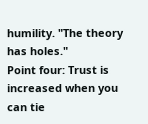humility. "The theory has holes."
Point four: Trust is increased when you can tie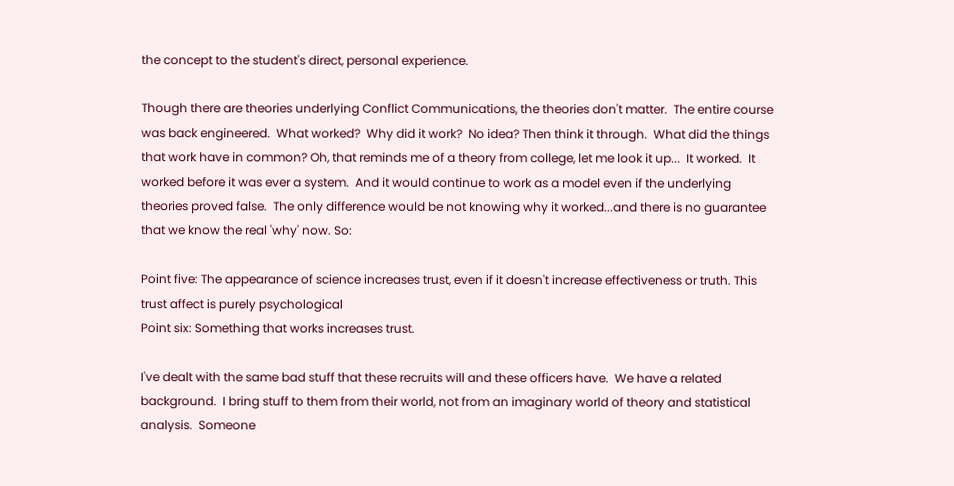the concept to the student's direct, personal experience.

Though there are theories underlying Conflict Communications, the theories don't matter.  The entire course was back engineered.  What worked?  Why did it work?  No idea? Then think it through.  What did the things that work have in common? Oh, that reminds me of a theory from college, let me look it up...  It worked.  It worked before it was ever a system.  And it would continue to work as a model even if the underlying theories proved false.  The only difference would be not knowing why it worked...and there is no guarantee that we know the real 'why' now. So:

Point five: The appearance of science increases trust, even if it doesn't increase effectiveness or truth. This trust affect is purely psychological
Point six: Something that works increases trust.

I've dealt with the same bad stuff that these recruits will and these officers have.  We have a related background.  I bring stuff to them from their world, not from an imaginary world of theory and statistical analysis.  Someone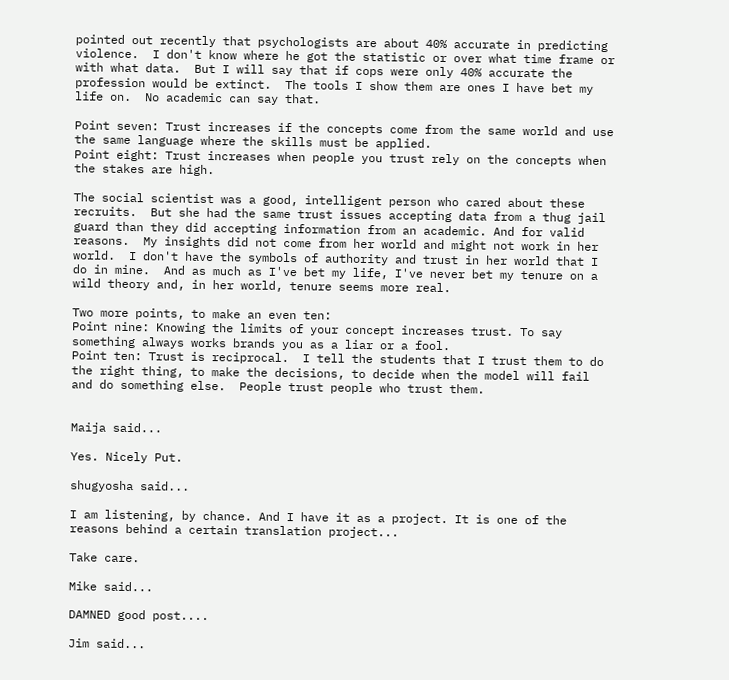pointed out recently that psychologists are about 40% accurate in predicting violence.  I don't know where he got the statistic or over what time frame or with what data.  But I will say that if cops were only 40% accurate the profession would be extinct.  The tools I show them are ones I have bet my life on.  No academic can say that.

Point seven: Trust increases if the concepts come from the same world and use the same language where the skills must be applied.
Point eight: Trust increases when people you trust rely on the concepts when the stakes are high.

The social scientist was a good, intelligent person who cared about these recruits.  But she had the same trust issues accepting data from a thug jail guard than they did accepting information from an academic. And for valid reasons.  My insights did not come from her world and might not work in her world.  I don't have the symbols of authority and trust in her world that I do in mine.  And as much as I've bet my life, I've never bet my tenure on a wild theory and, in her world, tenure seems more real.

Two more points, to make an even ten:
Point nine: Knowing the limits of your concept increases trust. To say something always works brands you as a liar or a fool.
Point ten: Trust is reciprocal.  I tell the students that I trust them to do the right thing, to make the decisions, to decide when the model will fail and do something else.  People trust people who trust them.


Maija said...

Yes. Nicely Put.

shugyosha said...

I am listening, by chance. And I have it as a project. It is one of the reasons behind a certain translation project...

Take care.

Mike said...

DAMNED good post....

Jim said...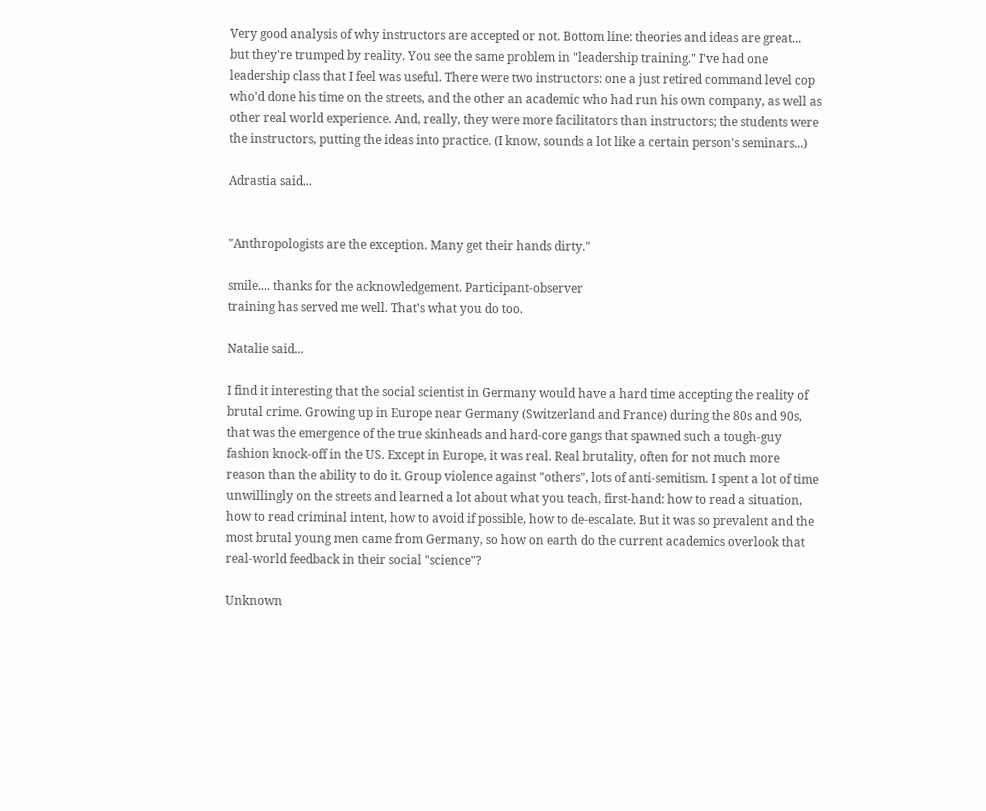Very good analysis of why instructors are accepted or not. Bottom line: theories and ideas are great... but they're trumped by reality. You see the same problem in "leadership training." I've had one leadership class that I feel was useful. There were two instructors: one a just retired command level cop who'd done his time on the streets, and the other an academic who had run his own company, as well as other real world experience. And, really, they were more facilitators than instructors; the students were the instructors, putting the ideas into practice. (I know, sounds a lot like a certain person's seminars...)

Adrastia said...


"Anthropologists are the exception. Many get their hands dirty."

smile.... thanks for the acknowledgement. Participant-observer
training has served me well. That's what you do too.

Natalie said...

I find it interesting that the social scientist in Germany would have a hard time accepting the reality of brutal crime. Growing up in Europe near Germany (Switzerland and France) during the 80s and 90s, that was the emergence of the true skinheads and hard-core gangs that spawned such a tough-guy fashion knock-off in the US. Except in Europe, it was real. Real brutality, often for not much more reason than the ability to do it. Group violence against "others", lots of anti-semitism. I spent a lot of time unwillingly on the streets and learned a lot about what you teach, first-hand: how to read a situation, how to read criminal intent, how to avoid if possible, how to de-escalate. But it was so prevalent and the most brutal young men came from Germany, so how on earth do the current academics overlook that real-world feedback in their social "science"?

Unknown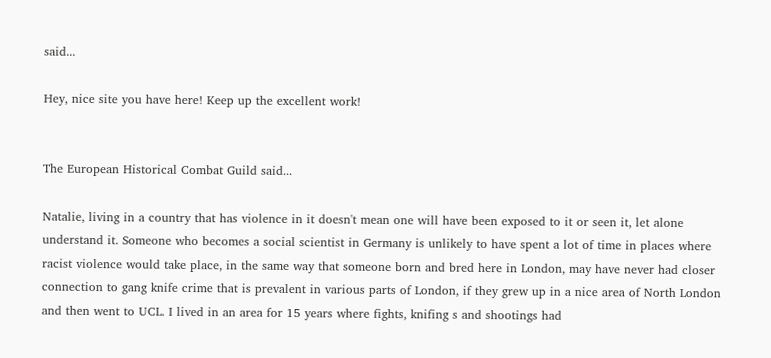said...

Hey, nice site you have here! Keep up the excellent work!


The European Historical Combat Guild said...

Natalie, living in a country that has violence in it doesn't mean one will have been exposed to it or seen it, let alone understand it. Someone who becomes a social scientist in Germany is unlikely to have spent a lot of time in places where racist violence would take place, in the same way that someone born and bred here in London, may have never had closer connection to gang knife crime that is prevalent in various parts of London, if they grew up in a nice area of North London and then went to UCL. I lived in an area for 15 years where fights, knifing s and shootings had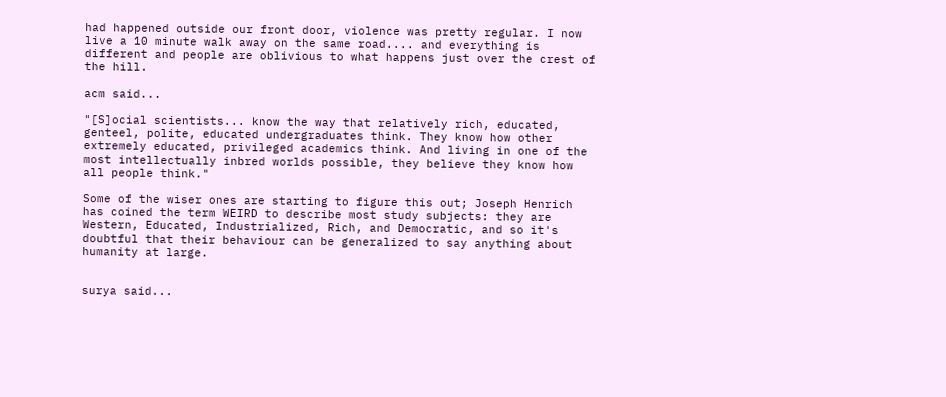had happened outside our front door, violence was pretty regular. I now live a 10 minute walk away on the same road.... and everything is different and people are oblivious to what happens just over the crest of the hill.

acm said...

"[S]ocial scientists... know the way that relatively rich, educated, genteel, polite, educated undergraduates think. They know how other extremely educated, privileged academics think. And living in one of the most intellectually inbred worlds possible, they believe they know how all people think."

Some of the wiser ones are starting to figure this out; Joseph Henrich has coined the term WEIRD to describe most study subjects: they are Western, Educated, Industrialized, Rich, and Democratic, and so it's doubtful that their behaviour can be generalized to say anything about humanity at large.


surya said...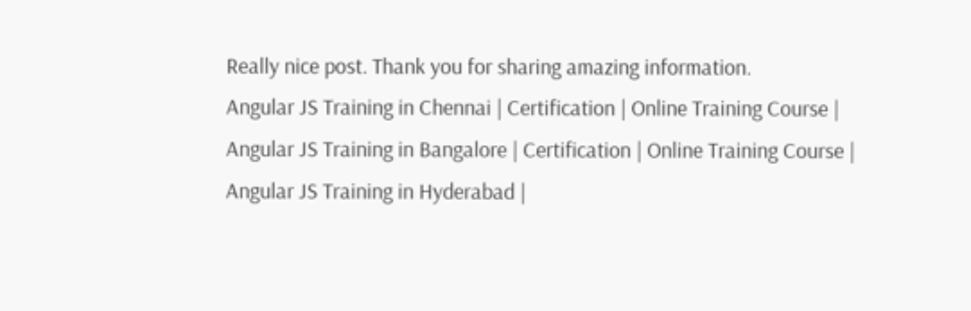Really nice post. Thank you for sharing amazing information.
Angular JS Training in Chennai | Certification | Online Training Course | Angular JS Training in Bangalore | Certification | Online Training Course | Angular JS Training in Hyderabad |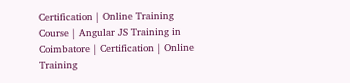Certification | Online Training Course | Angular JS Training in Coimbatore | Certification | Online Training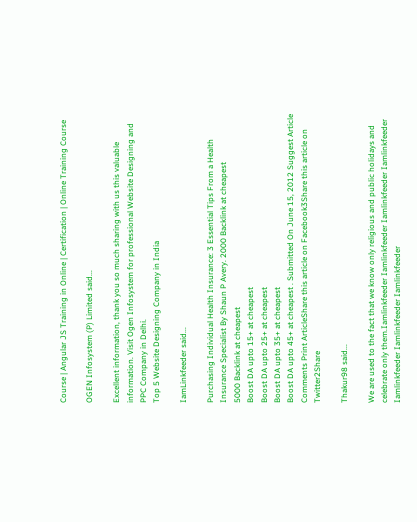Course | Angular JS Training in Online | Certification | Online Training Course

OGEN Infosystem (P) Limited said...

Excellent information, thank you so much sharing with us this valuable information. Visit Ogen Infosystem for professional Website Designing and PPC Company in Delhi.
Top 5 Website Designing Company in India

IamLinkfeeder said...

Purchasing Individual Health Insurance: 3 Essential Tips From a Health Insurance Specialist By Shaun P Avery. 2000 Backlink at cheapest
5000 Backlink at cheapest
Boost DA upto 15+ at cheapest
Boost DA upto 25+ at cheapest
Boost DA upto 35+ at cheapest
Boost DA upto 45+ at cheapest . Submitted On June 15, 2012 Suggest Article Comments Print ArticleShare this article on Facebook3Share this article on Twitter2Share

Thakur98 said...

We are used to the fact that we know only religious and public holidays and celebrate only them.Iamlinkfeeder Iamlinkfeeder Iamlinkfeeder Iamlinkfeeder Iamlinkfeeder Iamlinkfeeder Iamlinkfeeder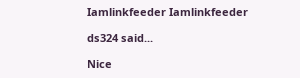Iamlinkfeeder Iamlinkfeeder

ds324 said...

Nice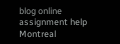blog online assignment help Montreal